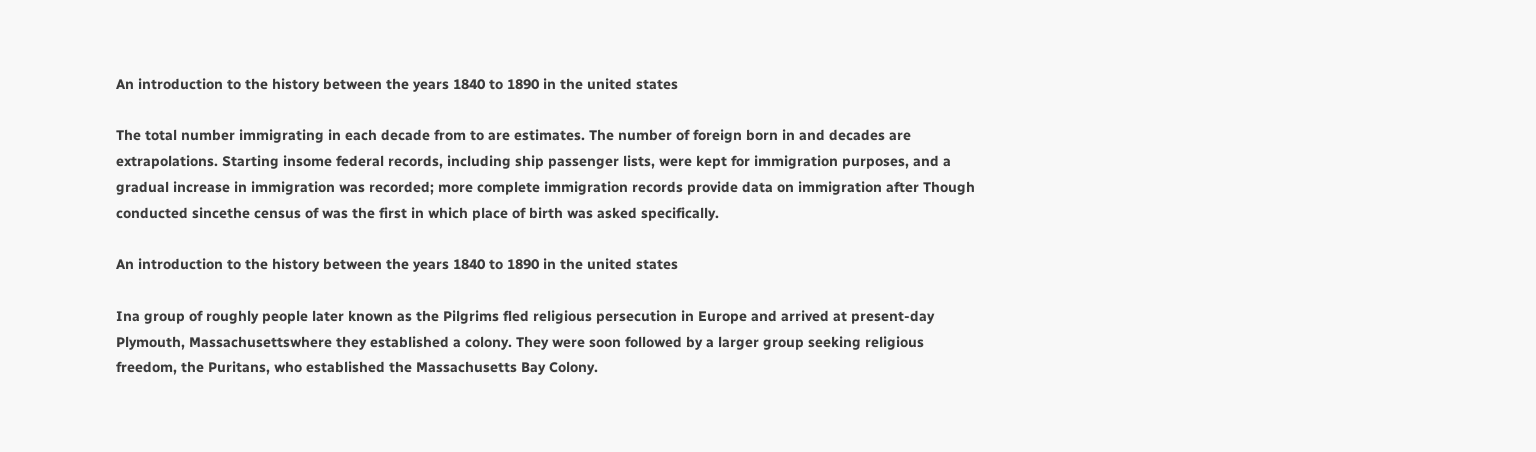An introduction to the history between the years 1840 to 1890 in the united states

The total number immigrating in each decade from to are estimates. The number of foreign born in and decades are extrapolations. Starting insome federal records, including ship passenger lists, were kept for immigration purposes, and a gradual increase in immigration was recorded; more complete immigration records provide data on immigration after Though conducted sincethe census of was the first in which place of birth was asked specifically.

An introduction to the history between the years 1840 to 1890 in the united states

Ina group of roughly people later known as the Pilgrims fled religious persecution in Europe and arrived at present-day Plymouth, Massachusettswhere they established a colony. They were soon followed by a larger group seeking religious freedom, the Puritans, who established the Massachusetts Bay Colony.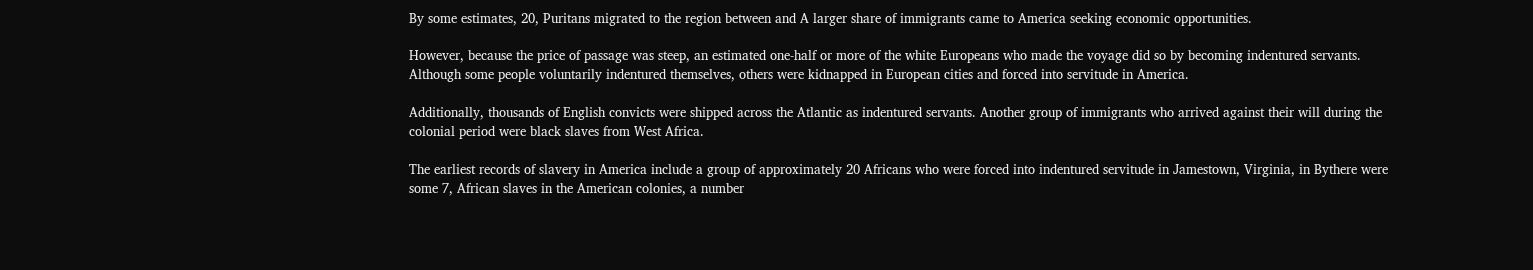By some estimates, 20, Puritans migrated to the region between and A larger share of immigrants came to America seeking economic opportunities.

However, because the price of passage was steep, an estimated one-half or more of the white Europeans who made the voyage did so by becoming indentured servants. Although some people voluntarily indentured themselves, others were kidnapped in European cities and forced into servitude in America.

Additionally, thousands of English convicts were shipped across the Atlantic as indentured servants. Another group of immigrants who arrived against their will during the colonial period were black slaves from West Africa.

The earliest records of slavery in America include a group of approximately 20 Africans who were forced into indentured servitude in Jamestown, Virginia, in Bythere were some 7, African slaves in the American colonies, a number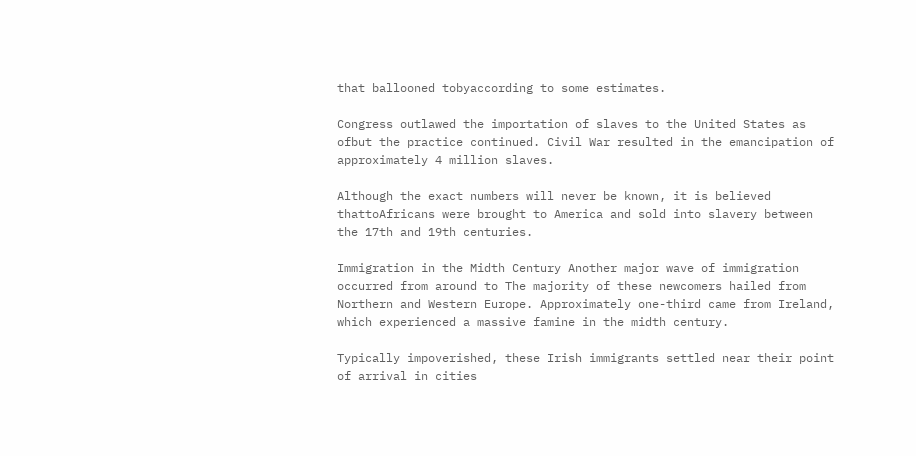that ballooned tobyaccording to some estimates.

Congress outlawed the importation of slaves to the United States as ofbut the practice continued. Civil War resulted in the emancipation of approximately 4 million slaves.

Although the exact numbers will never be known, it is believed thattoAfricans were brought to America and sold into slavery between the 17th and 19th centuries.

Immigration in the Midth Century Another major wave of immigration occurred from around to The majority of these newcomers hailed from Northern and Western Europe. Approximately one-third came from Ireland, which experienced a massive famine in the midth century.

Typically impoverished, these Irish immigrants settled near their point of arrival in cities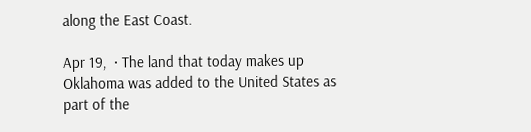along the East Coast.

Apr 19,  · The land that today makes up Oklahoma was added to the United States as part of the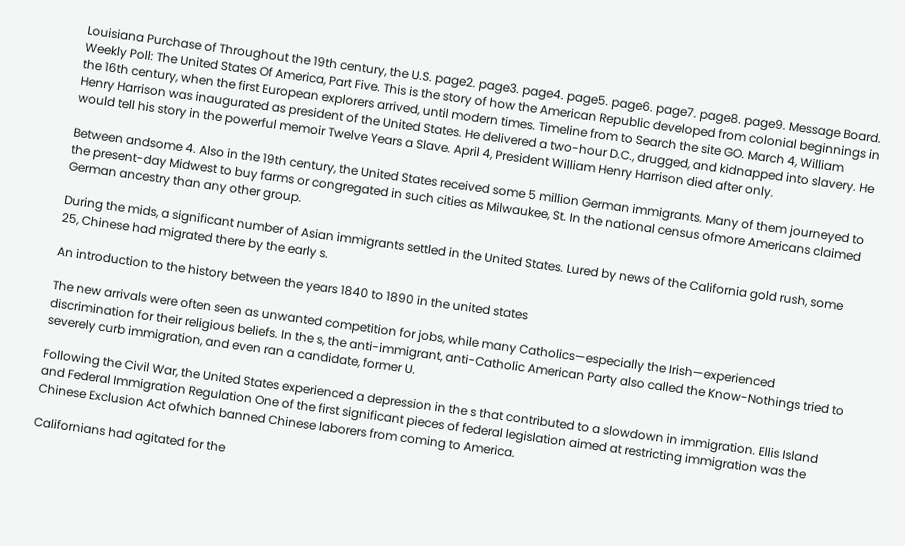Louisiana Purchase of Throughout the 19th century, the U.S. page2. page3. page4. page5. page6. page7. page8. page9. Message Board. Weekly Poll: The United States Of America, Part Five. This is the story of how the American Republic developed from colonial beginnings in the 16th century, when the first European explorers arrived, until modern times. Timeline from to Search the site GO. March 4, William Henry Harrison was inaugurated as president of the United States. He delivered a two-hour D.C., drugged, and kidnapped into slavery. He would tell his story in the powerful memoir Twelve Years a Slave. April 4, President William Henry Harrison died after only.

Between andsome 4. Also in the 19th century, the United States received some 5 million German immigrants. Many of them journeyed to the present-day Midwest to buy farms or congregated in such cities as Milwaukee, St. In the national census ofmore Americans claimed German ancestry than any other group.

During the mids, a significant number of Asian immigrants settled in the United States. Lured by news of the California gold rush, some 25, Chinese had migrated there by the early s.

An introduction to the history between the years 1840 to 1890 in the united states

The new arrivals were often seen as unwanted competition for jobs, while many Catholics—especially the Irish—experienced discrimination for their religious beliefs. In the s, the anti-immigrant, anti-Catholic American Party also called the Know-Nothings tried to severely curb immigration, and even ran a candidate, former U.

Following the Civil War, the United States experienced a depression in the s that contributed to a slowdown in immigration. Ellis Island and Federal Immigration Regulation One of the first significant pieces of federal legislation aimed at restricting immigration was the Chinese Exclusion Act ofwhich banned Chinese laborers from coming to America.

Californians had agitated for the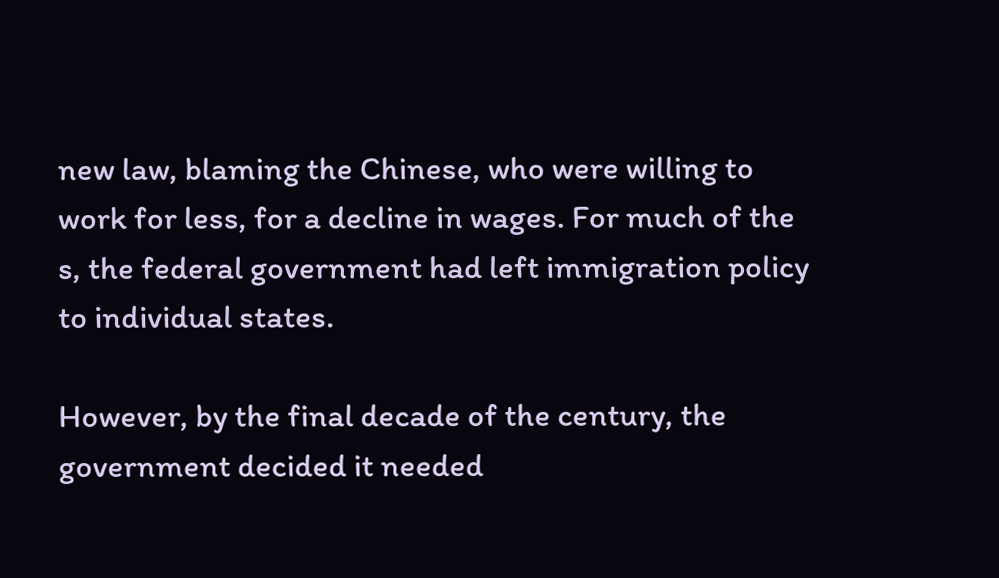new law, blaming the Chinese, who were willing to work for less, for a decline in wages. For much of the s, the federal government had left immigration policy to individual states.

However, by the final decade of the century, the government decided it needed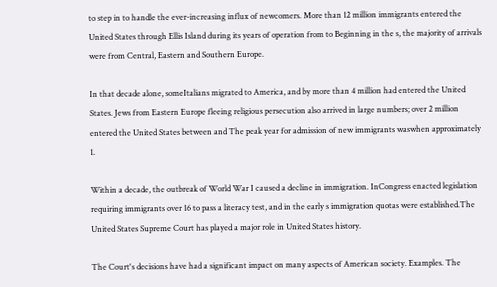to step in to handle the ever-increasing influx of newcomers. More than 12 million immigrants entered the United States through Ellis Island during its years of operation from to Beginning in the s, the majority of arrivals were from Central, Eastern and Southern Europe.

In that decade alone, someItalians migrated to America, and by more than 4 million had entered the United States. Jews from Eastern Europe fleeing religious persecution also arrived in large numbers; over 2 million entered the United States between and The peak year for admission of new immigrants waswhen approximately 1.

Within a decade, the outbreak of World War I caused a decline in immigration. InCongress enacted legislation requiring immigrants over 16 to pass a literacy test, and in the early s immigration quotas were established.The United States Supreme Court has played a major role in United States history.

The Court's decisions have had a significant impact on many aspects of American society. Examples. The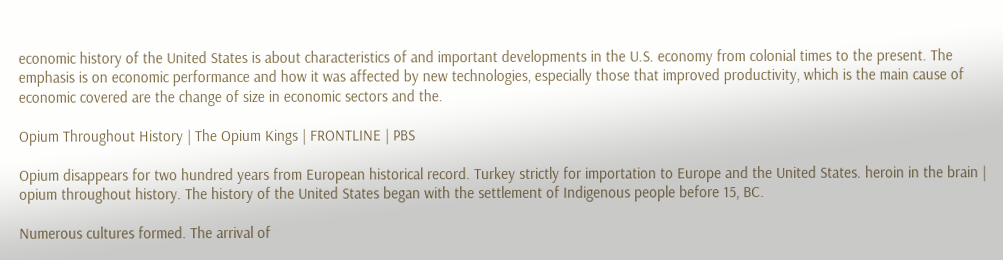economic history of the United States is about characteristics of and important developments in the U.S. economy from colonial times to the present. The emphasis is on economic performance and how it was affected by new technologies, especially those that improved productivity, which is the main cause of economic covered are the change of size in economic sectors and the.

Opium Throughout History | The Opium Kings | FRONTLINE | PBS

Opium disappears for two hundred years from European historical record. Turkey strictly for importation to Europe and the United States. heroin in the brain | opium throughout history. The history of the United States began with the settlement of Indigenous people before 15, BC.

Numerous cultures formed. The arrival of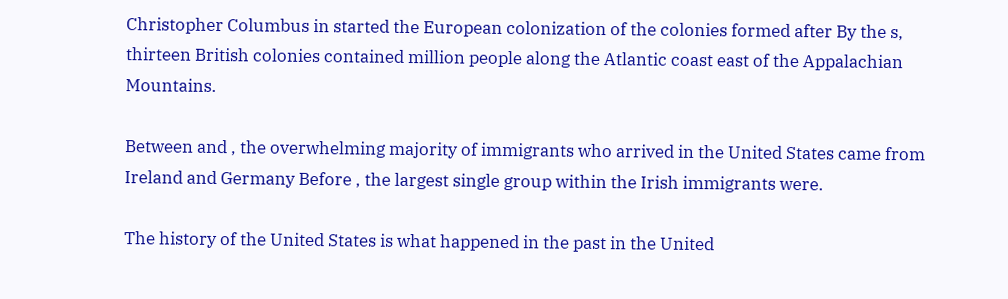Christopher Columbus in started the European colonization of the colonies formed after By the s, thirteen British colonies contained million people along the Atlantic coast east of the Appalachian Mountains.

Between and , the overwhelming majority of immigrants who arrived in the United States came from Ireland and Germany Before , the largest single group within the Irish immigrants were.

The history of the United States is what happened in the past in the United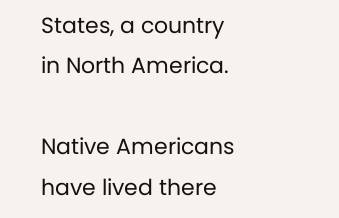States, a country in North America.

Native Americans have lived there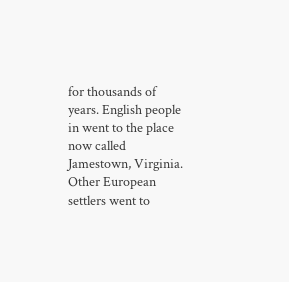for thousands of years. English people in went to the place now called Jamestown, Virginia. Other European settlers went to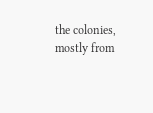the colonies, mostly from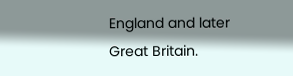England and later Great Britain.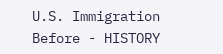U.S. Immigration Before - HISTORY